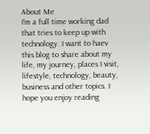About Me
I'm a full time working dad that tries to keep up with technology. I want to haev this blog to share about my life, my journey, places I visit, lifestyle, technology, beauty, business and other topics. I hope you enjoy reading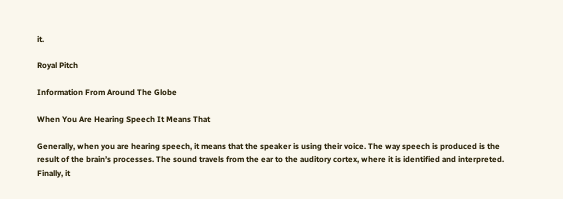it.

Royal Pitch

Information From Around The Globe

When You Are Hearing Speech It Means That

Generally, when you are hearing speech, it means that the speaker is using their voice. The way speech is produced is the result of the brain’s processes. The sound travels from the ear to the auditory cortex, where it is identified and interpreted. Finally, it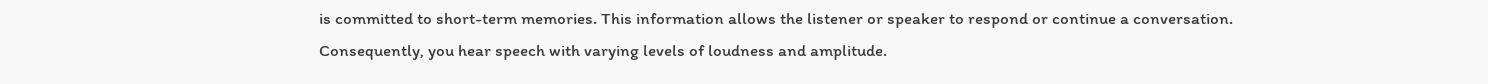is committed to short-term memories. This information allows the listener or speaker to respond or continue a conversation. Consequently, you hear speech with varying levels of loudness and amplitude.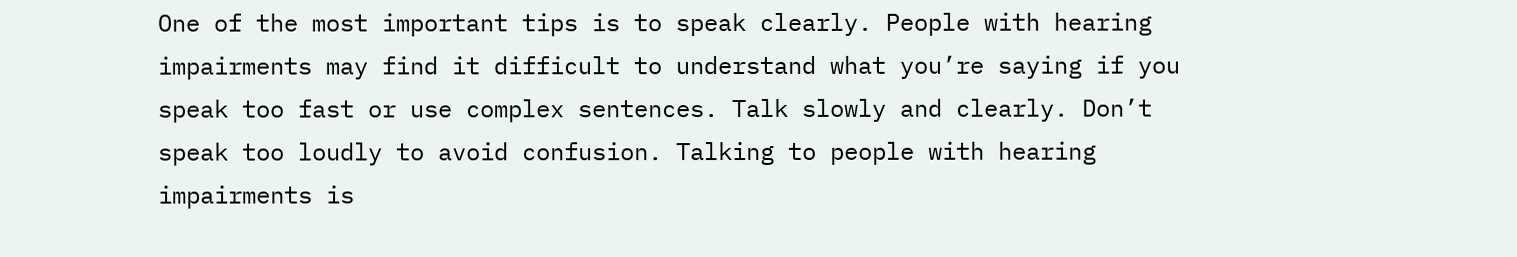One of the most important tips is to speak clearly. People with hearing impairments may find it difficult to understand what you’re saying if you speak too fast or use complex sentences. Talk slowly and clearly. Don’t speak too loudly to avoid confusion. Talking to people with hearing impairments is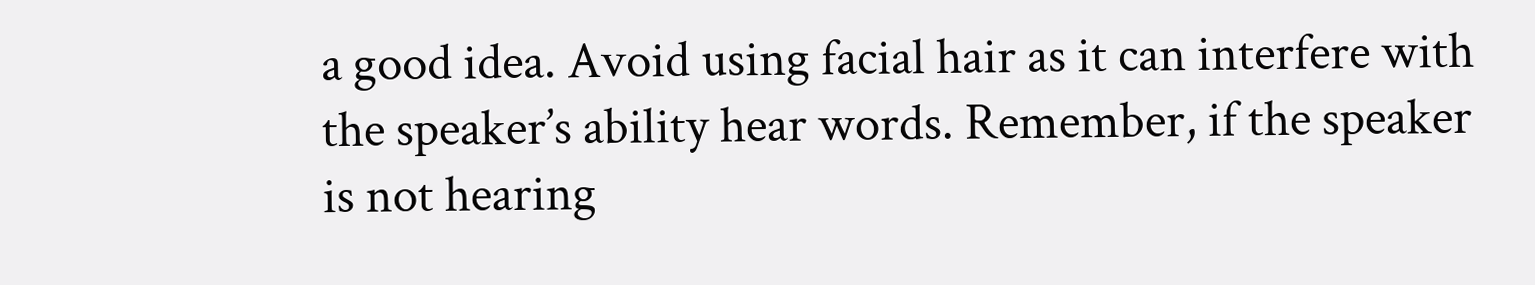a good idea. Avoid using facial hair as it can interfere with the speaker’s ability hear words. Remember, if the speaker is not hearing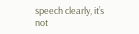speech clearly, it’s not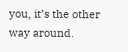you, it’s the other way around.